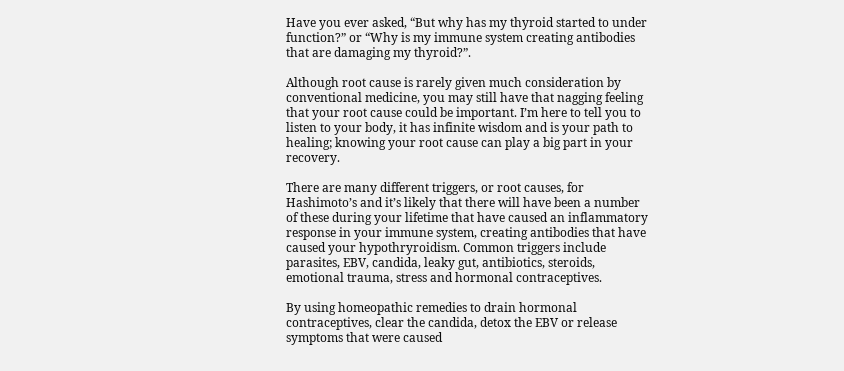Have you ever asked, “But why has my thyroid started to under function?” or “Why is my immune system creating antibodies that are damaging my thyroid?”.

Although root cause is rarely given much consideration by conventional medicine, you may still have that nagging feeling that your root cause could be important. I’m here to tell you to listen to your body, it has infinite wisdom and is your path to healing; knowing your root cause can play a big part in your recovery.

There are many different triggers, or root causes, for Hashimoto’s and it’s likely that there will have been a number of these during your lifetime that have caused an inflammatory response in your immune system, creating antibodies that have caused your hypothryroidism. Common triggers include parasites, EBV, candida, leaky gut, antibiotics, steroids, emotional trauma, stress and hormonal contraceptives.

By using homeopathic remedies to drain hormonal contraceptives, clear the candida, detox the EBV or release symptoms that were caused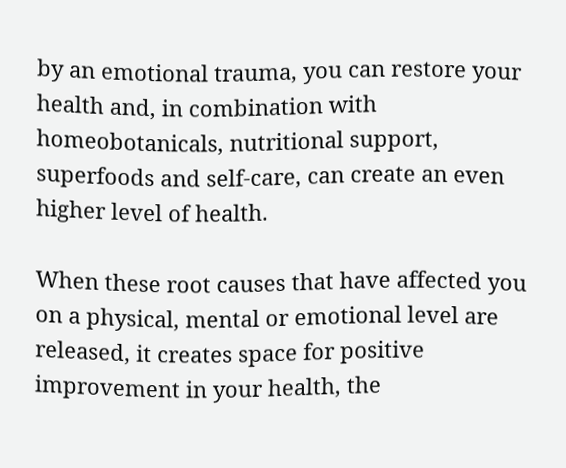by an emotional trauma, you can restore your health and, in combination with homeobotanicals, nutritional support, superfoods and self-care, can create an even higher level of health.

When these root causes that have affected you on a physical, mental or emotional level are released, it creates space for positive improvement in your health, the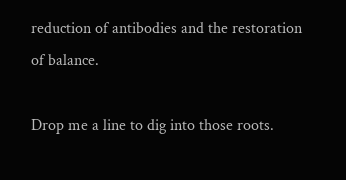reduction of antibodies and the restoration of balance.

Drop me a line to dig into those roots.